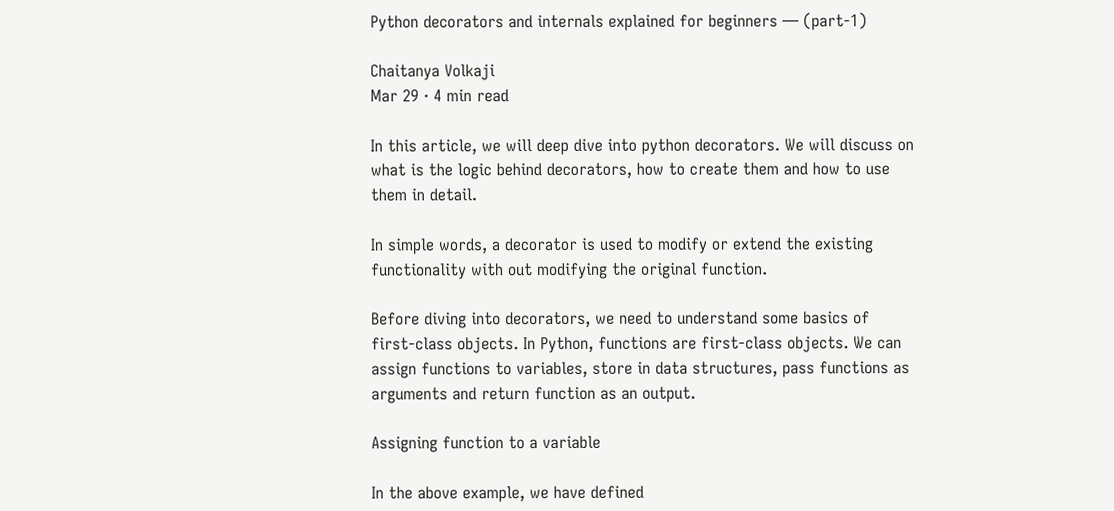Python decorators and internals explained for beginners — (part-1)

Chaitanya Volkaji
Mar 29 · 4 min read

In this article, we will deep dive into python decorators. We will discuss on what is the logic behind decorators, how to create them and how to use them in detail.

In simple words, a decorator is used to modify or extend the existing functionality with out modifying the original function.

Before diving into decorators, we need to understand some basics of first-class objects. In Python, functions are first-class objects. We can assign functions to variables, store in data structures, pass functions as arguments and return function as an output.

Assigning function to a variable

In the above example, we have defined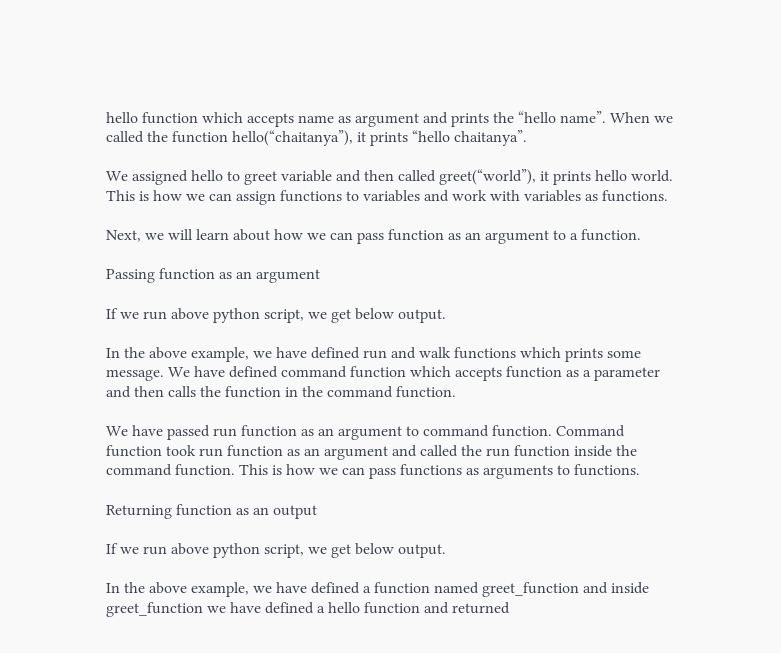hello function which accepts name as argument and prints the “hello name”. When we called the function hello(“chaitanya”), it prints “hello chaitanya”.

We assigned hello to greet variable and then called greet(“world”), it prints hello world. This is how we can assign functions to variables and work with variables as functions.

Next, we will learn about how we can pass function as an argument to a function.

Passing function as an argument

If we run above python script, we get below output.

In the above example, we have defined run and walk functions which prints some message. We have defined command function which accepts function as a parameter and then calls the function in the command function.

We have passed run function as an argument to command function. Command function took run function as an argument and called the run function inside the command function. This is how we can pass functions as arguments to functions.

Returning function as an output

If we run above python script, we get below output.

In the above example, we have defined a function named greet_function and inside greet_function we have defined a hello function and returned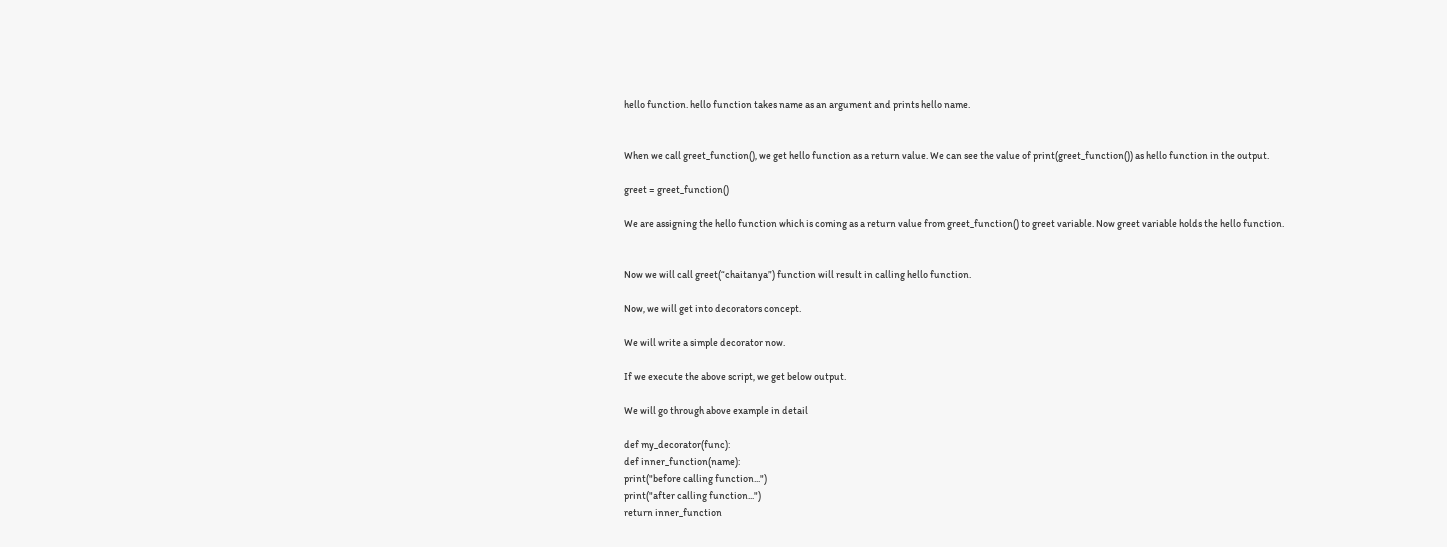hello function. hello function takes name as an argument and prints hello name.


When we call greet_function(), we get hello function as a return value. We can see the value of print(greet_function()) as hello function in the output.

greet = greet_function()

We are assigning the hello function which is coming as a return value from greet_function() to greet variable. Now greet variable holds the hello function.


Now we will call greet(“chaitanya”) function will result in calling hello function.

Now, we will get into decorators concept.

We will write a simple decorator now.

If we execute the above script, we get below output.

We will go through above example in detail

def my_decorator(func):
def inner_function(name):
print("before calling function...")
print("after calling function...")
return inner_function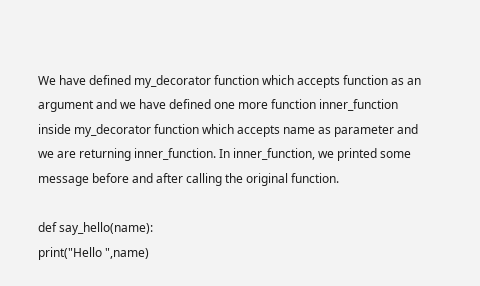We have defined my_decorator function which accepts function as an argument and we have defined one more function inner_function inside my_decorator function which accepts name as parameter and we are returning inner_function. In inner_function, we printed some message before and after calling the original function.

def say_hello(name):
print("Hello ",name)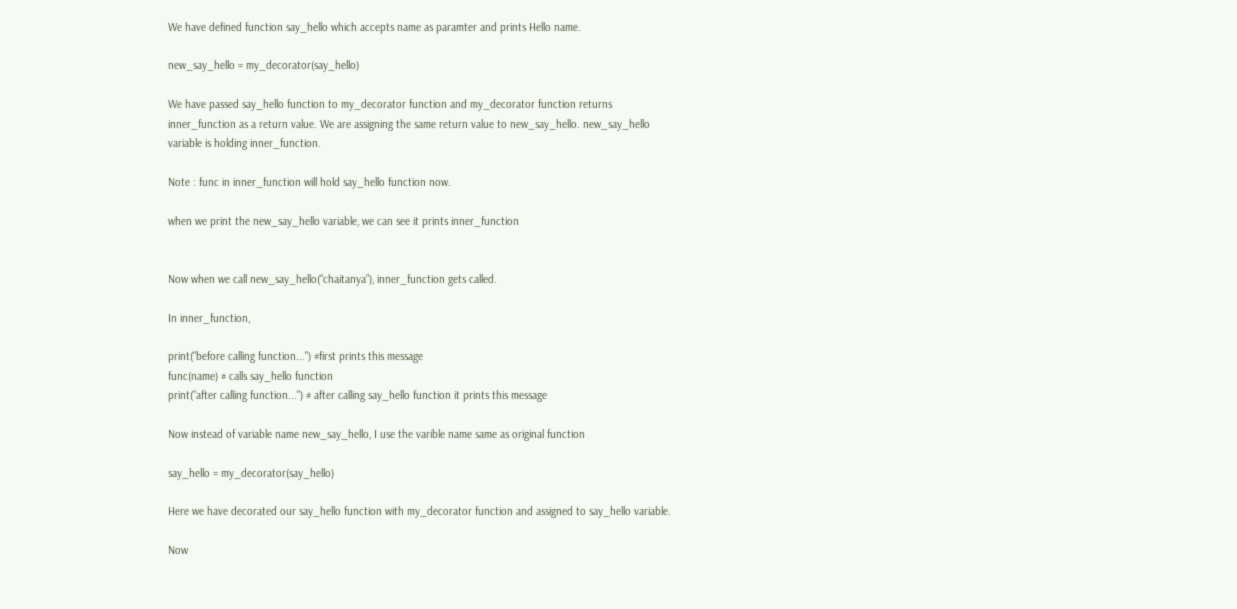We have defined function say_hello which accepts name as paramter and prints Hello name.

new_say_hello = my_decorator(say_hello)

We have passed say_hello function to my_decorator function and my_decorator function returns inner_function as a return value. We are assigning the same return value to new_say_hello. new_say_hello variable is holding inner_function.

Note : func in inner_function will hold say_hello function now.

when we print the new_say_hello variable, we can see it prints inner_function


Now when we call new_say_hello(“chaitanya”), inner_function gets called.

In inner_function,

print("before calling function...") #first prints this message
func(name) # calls say_hello function
print("after calling function...") # after calling say_hello function it prints this message

Now instead of variable name new_say_hello, I use the varible name same as original function

say_hello = my_decorator(say_hello)

Here we have decorated our say_hello function with my_decorator function and assigned to say_hello variable.

Now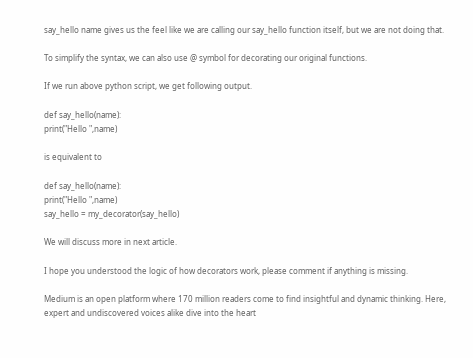say_hello name gives us the feel like we are calling our say_hello function itself, but we are not doing that.

To simplify the syntax, we can also use @ symbol for decorating our original functions.

If we run above python script, we get following output.

def say_hello(name):
print("Hello ",name)

is equivalent to

def say_hello(name):
print("Hello ",name)
say_hello = my_decorator(say_hello)

We will discuss more in next article.

I hope you understood the logic of how decorators work, please comment if anything is missing.

Medium is an open platform where 170 million readers come to find insightful and dynamic thinking. Here, expert and undiscovered voices alike dive into the heart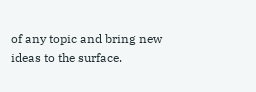of any topic and bring new ideas to the surface.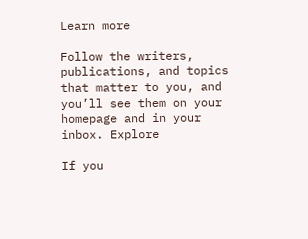Learn more

Follow the writers, publications, and topics that matter to you, and you’ll see them on your homepage and in your inbox. Explore

If you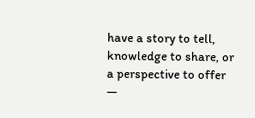have a story to tell, knowledge to share, or a perspective to offer —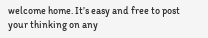welcome home. It’s easy and free to post your thinking on any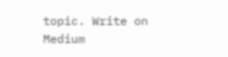topic. Write on Medium